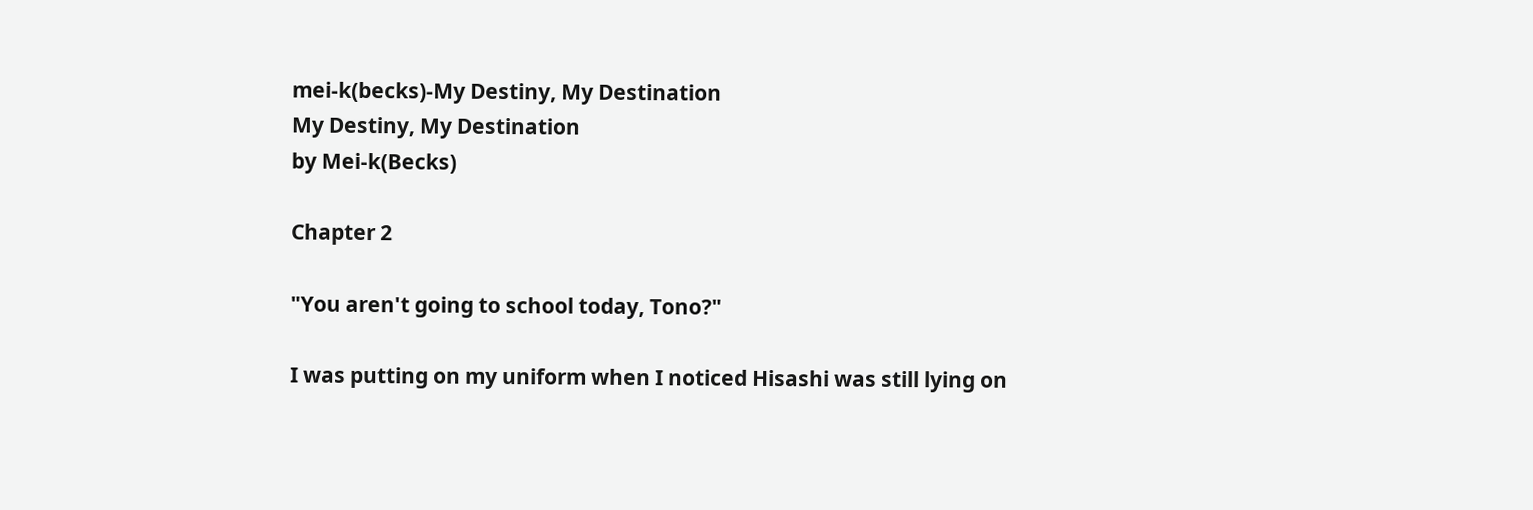mei-k(becks)-My Destiny, My Destination
My Destiny, My Destination
by Mei-k(Becks)

Chapter 2

"You aren't going to school today, Tono?"

I was putting on my uniform when I noticed Hisashi was still lying on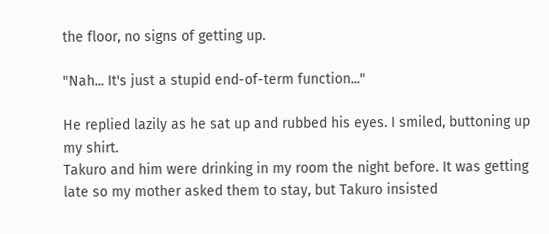the floor, no signs of getting up.

"Nah... It's just a stupid end-of-term function..."

He replied lazily as he sat up and rubbed his eyes. I smiled, buttoning up my shirt.
Takuro and him were drinking in my room the night before. It was getting late so my mother asked them to stay, but Takuro insisted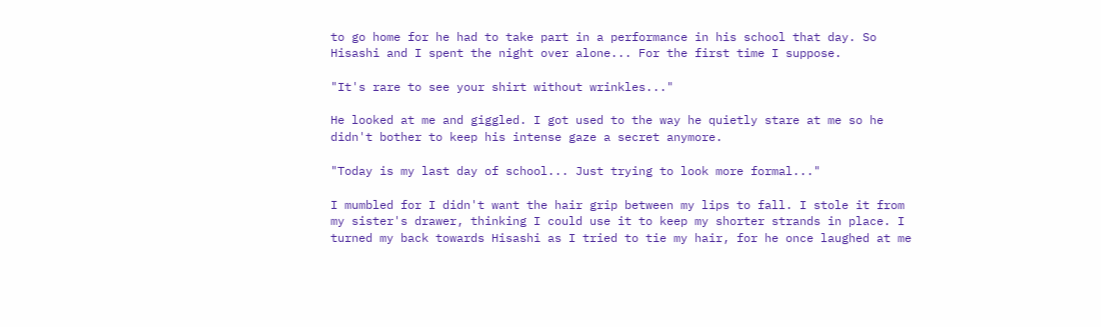to go home for he had to take part in a performance in his school that day. So Hisashi and I spent the night over alone... For the first time I suppose.

"It's rare to see your shirt without wrinkles..."

He looked at me and giggled. I got used to the way he quietly stare at me so he didn't bother to keep his intense gaze a secret anymore.

"Today is my last day of school... Just trying to look more formal..."

I mumbled for I didn't want the hair grip between my lips to fall. I stole it from my sister's drawer, thinking I could use it to keep my shorter strands in place. I turned my back towards Hisashi as I tried to tie my hair, for he once laughed at me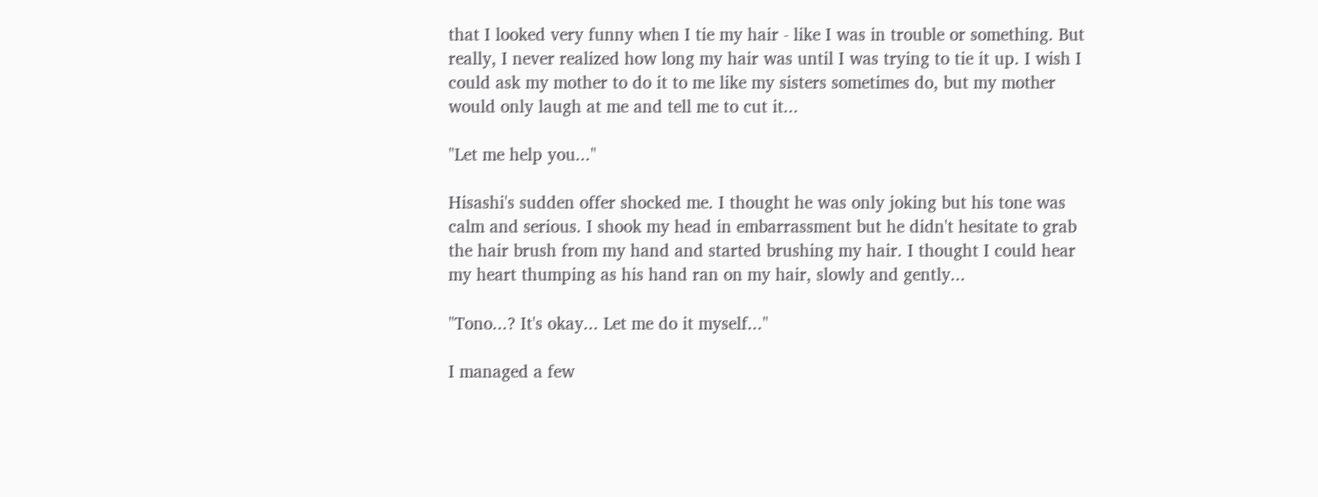that I looked very funny when I tie my hair - like I was in trouble or something. But really, I never realized how long my hair was until I was trying to tie it up. I wish I could ask my mother to do it to me like my sisters sometimes do, but my mother would only laugh at me and tell me to cut it...

"Let me help you..."

Hisashi's sudden offer shocked me. I thought he was only joking but his tone was calm and serious. I shook my head in embarrassment but he didn't hesitate to grab the hair brush from my hand and started brushing my hair. I thought I could hear my heart thumping as his hand ran on my hair, slowly and gently...

"Tono...? It's okay... Let me do it myself..."

I managed a few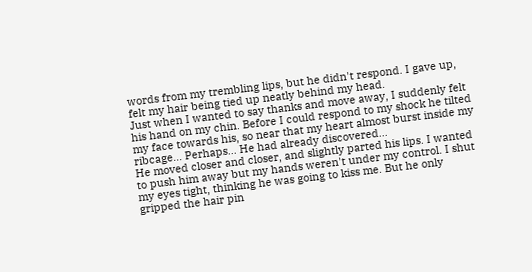words from my trembling lips, but he didn't respond. I gave up, felt my hair being tied up neatly behind my head.
Just when I wanted to say thanks and move away, I suddenly felt his hand on my chin. Before I could respond to my shock he tilted my face towards his, so near that my heart almost burst inside my ribcage... Perhaps... He had already discovered...
He moved closer and closer, and slightly parted his lips. I wanted to push him away but my hands weren't under my control. I shut my eyes tight, thinking he was going to kiss me. But he only gripped the hair pin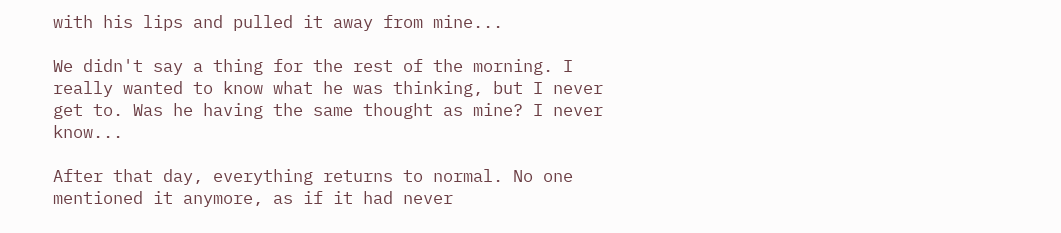with his lips and pulled it away from mine...

We didn't say a thing for the rest of the morning. I really wanted to know what he was thinking, but I never get to. Was he having the same thought as mine? I never know...

After that day, everything returns to normal. No one mentioned it anymore, as if it had never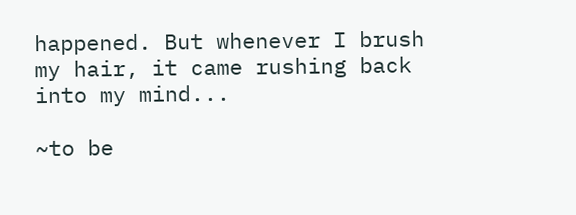happened. But whenever I brush my hair, it came rushing back into my mind...

~to be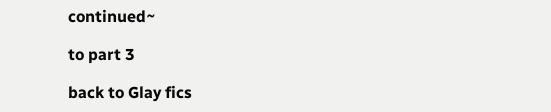continued~

to part 3

back to Glay fics